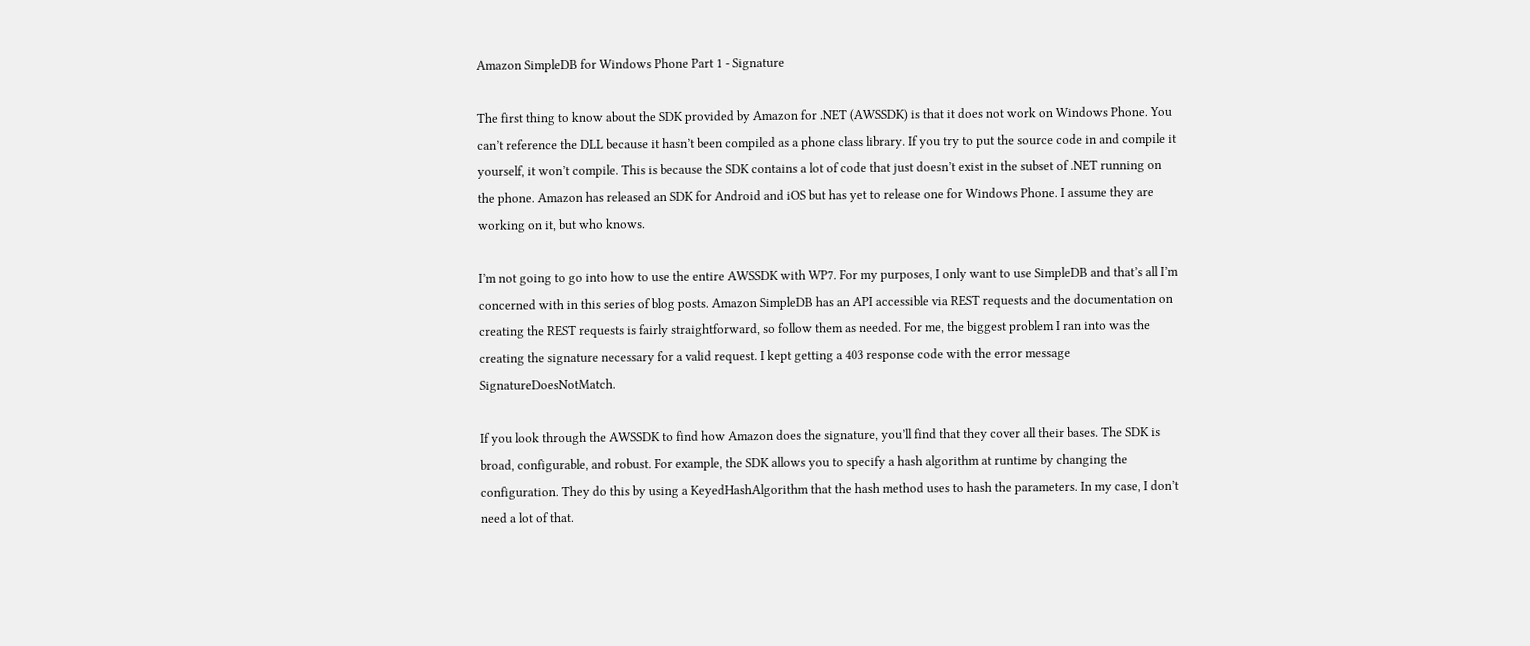Amazon SimpleDB for Windows Phone Part 1 - Signature

The first thing to know about the SDK provided by Amazon for .NET (AWSSDK) is that it does not work on Windows Phone. You can’t reference the DLL because it hasn’t been compiled as a phone class library. If you try to put the source code in and compile it yourself, it won’t compile. This is because the SDK contains a lot of code that just doesn’t exist in the subset of .NET running on the phone. Amazon has released an SDK for Android and iOS but has yet to release one for Windows Phone. I assume they are working on it, but who knows.

I’m not going to go into how to use the entire AWSSDK with WP7. For my purposes, I only want to use SimpleDB and that’s all I’m concerned with in this series of blog posts. Amazon SimpleDB has an API accessible via REST requests and the documentation on creating the REST requests is fairly straightforward, so follow them as needed. For me, the biggest problem I ran into was the creating the signature necessary for a valid request. I kept getting a 403 response code with the error message SignatureDoesNotMatch.

If you look through the AWSSDK to find how Amazon does the signature, you’ll find that they cover all their bases. The SDK is broad, configurable, and robust. For example, the SDK allows you to specify a hash algorithm at runtime by changing the configuration. They do this by using a KeyedHashAlgorithm that the hash method uses to hash the parameters. In my case, I don’t need a lot of that.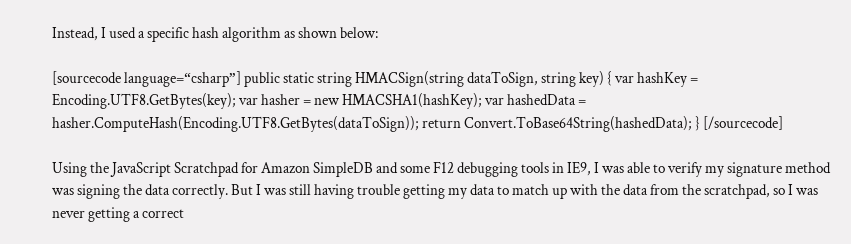Instead, I used a specific hash algorithm as shown below:

[sourcecode language=“csharp”] public static string HMACSign(string dataToSign, string key) { var hashKey = Encoding.UTF8.GetBytes(key); var hasher = new HMACSHA1(hashKey); var hashedData = hasher.ComputeHash(Encoding.UTF8.GetBytes(dataToSign)); return Convert.ToBase64String(hashedData); } [/sourcecode]

Using the JavaScript Scratchpad for Amazon SimpleDB and some F12 debugging tools in IE9, I was able to verify my signature method was signing the data correctly. But I was still having trouble getting my data to match up with the data from the scratchpad, so I was never getting a correct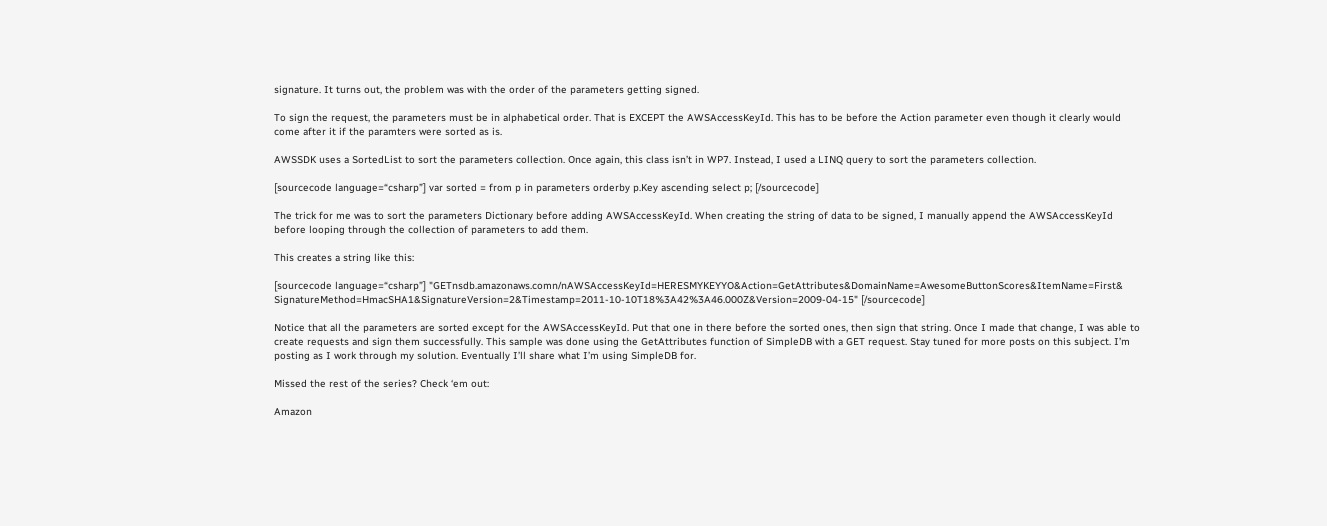signature. It turns out, the problem was with the order of the parameters getting signed.

To sign the request, the parameters must be in alphabetical order. That is EXCEPT the AWSAccessKeyId. This has to be before the Action parameter even though it clearly would come after it if the paramters were sorted as is.

AWSSDK uses a SortedList to sort the parameters collection. Once again, this class isn’t in WP7. Instead, I used a LINQ query to sort the parameters collection.

[sourcecode language=“csharp”] var sorted = from p in parameters orderby p.Key ascending select p; [/sourcecode]

The trick for me was to sort the parameters Dictionary before adding AWSAccessKeyId. When creating the string of data to be signed, I manually append the AWSAccessKeyId before looping through the collection of parameters to add them.

This creates a string like this:

[sourcecode language=“csharp”] "GETnsdb.amazonaws.comn/nAWSAccessKeyId=HERESMYKEYYO&Action=GetAttributes&DomainName=AwesomeButtonScores&ItemName=First& SignatureMethod=HmacSHA1&SignatureVersion=2&Timestamp=2011-10-10T18%3A42%3A46.000Z&Version=2009-04-15" [/sourcecode]

Notice that all the parameters are sorted except for the AWSAccessKeyId. Put that one in there before the sorted ones, then sign that string. Once I made that change, I was able to create requests and sign them successfully. This sample was done using the GetAttributes function of SimpleDB with a GET request. Stay tuned for more posts on this subject. I’m posting as I work through my solution. Eventually I’ll share what I’m using SimpleDB for.

Missed the rest of the series? Check ‘em out:

Amazon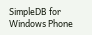SimpleDB for Windows Phone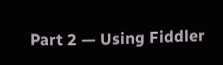Part 2 — Using Fiddler